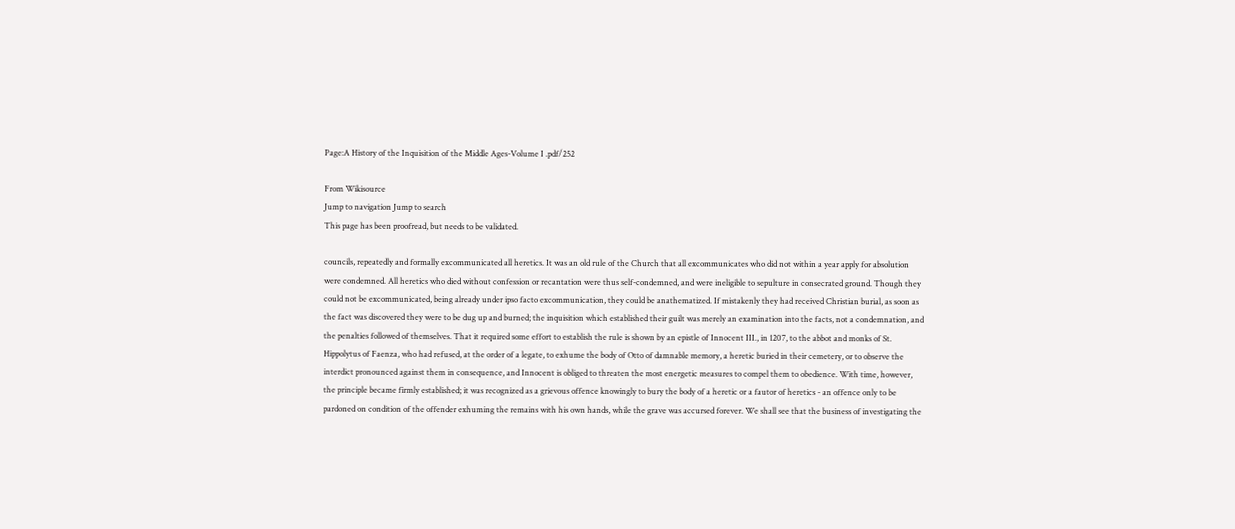Page:A History of the Inquisition of the Middle Ages-Volume I .pdf/252

From Wikisource
Jump to navigation Jump to search
This page has been proofread, but needs to be validated.

councils, repeatedly and formally excommunicated all heretics. It was an old rule of the Church that all excommunicates who did not within a year apply for absolution were condemned. All heretics who died without confession or recantation were thus self-condemned, and were ineligible to sepulture in consecrated ground. Though they could not be excommunicated, being already under ipso facto excommunication, they could be anathematized. If mistakenly they had received Christian burial, as soon as the fact was discovered they were to be dug up and burned; the inquisition which established their guilt was merely an examination into the facts, not a condemnation, and the penalties followed of themselves. That it required some effort to establish the rule is shown by an epistle of Innocent III., in 1207, to the abbot and monks of St. Hippolytus of Faenza, who had refused, at the order of a legate, to exhume the body of Otto of damnable memory, a heretic buried in their cemetery, or to observe the interdict pronounced against them in consequence, and Innocent is obliged to threaten the most energetic measures to compel them to obedience. With time, however, the principle became firmly established; it was recognized as a grievous offence knowingly to bury the body of a heretic or a fautor of heretics - an offence only to be pardoned on condition of the offender exhuming the remains with his own hands, while the grave was accursed forever. We shall see that the business of investigating the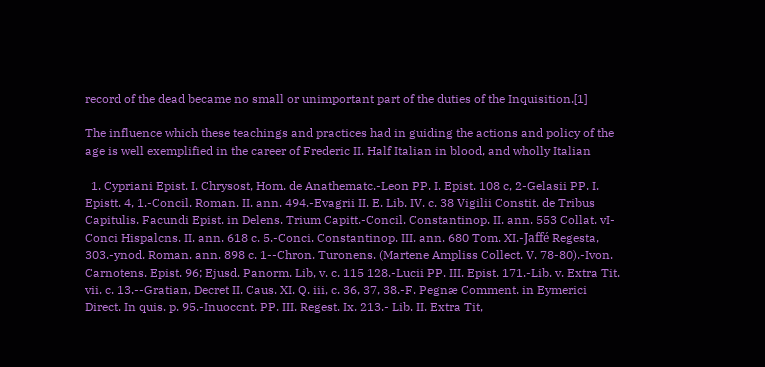record of the dead became no small or unimportant part of the duties of the Inquisition.[1]

The influence which these teachings and practices had in guiding the actions and policy of the age is well exemplified in the career of Frederic II. Half Italian in blood, and wholly Italian

  1. Cypriani Epist. I. Chrysost, Hom. de Anathematc.-Leon PP. I. Epist. 108 c, 2-Gelasii PP. I. Epistt. 4, 1.-Concil. Roman. II. ann. 494.-Evagrii II. E. Lib. IV. c. 38 Vigilii Constit. de Tribus Capitulis. Facundi Epist. in Delens. Trium Capitt.-Concil. Constantinop. II. ann. 553 Collat. vI-Conci Hispalcns. II. ann. 618 c. 5.-Conci. Constantinop. III. ann. 680 Tom. XI.-Jaffé Regesta, 303.-ynod. Roman. ann. 898 c. 1--Chron. Turonens. (Martene Ampliss Collect. V. 78-80).-Ivon. Carnotens. Epist. 96; Ejusd. Panorm. Lib, v. c. 115 128.-Lucii PP. III. Epist. 171.-Lib. v. Extra Tit. vii. c. 13.--Gratian, Decret II. Caus. XI. Q. iii, c. 36, 37, 38.-F. Pegnæ Comment. in Eymerici Direct. In quis. p. 95.-Inuoccnt. PP. III. Regest. Ix. 213.- Lib. II. Extra Tit,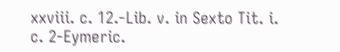xxviii. c. 12.-Lib. v. in Sexto Tit. i. c. 2-Eymeric.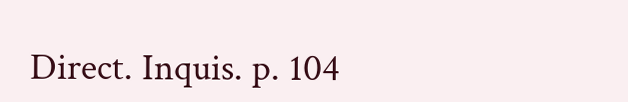Direct. Inquis. p. 104